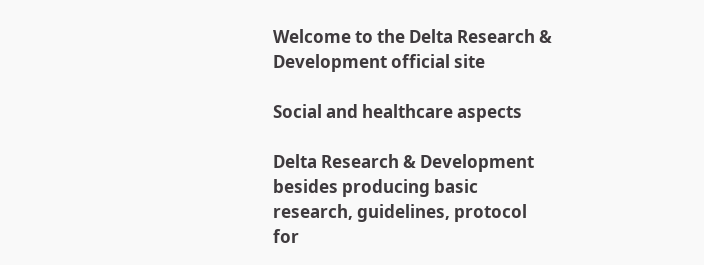Welcome to the Delta Research & Development official site

Social and healthcare aspects

Delta Research & Development besides producing basic research, guidelines, protocol for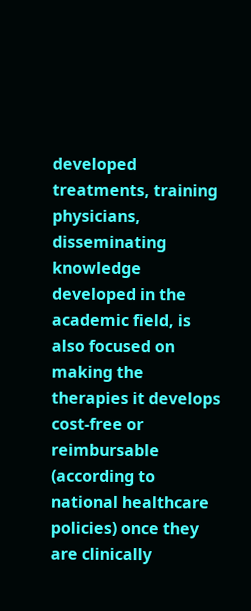developed treatments, training physicians, disseminating knowledge developed in the academic field, is also focused on making the therapies it develops cost-free or reimbursable (according to national healthcare policies) once they are clinically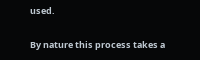used.

By nature this process takes a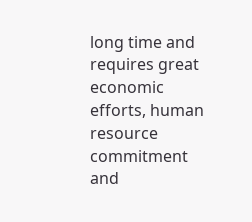long time and requires great economic efforts, human resource commitment and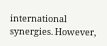international synergies. However,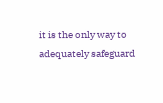it is the only way to adequately safeguard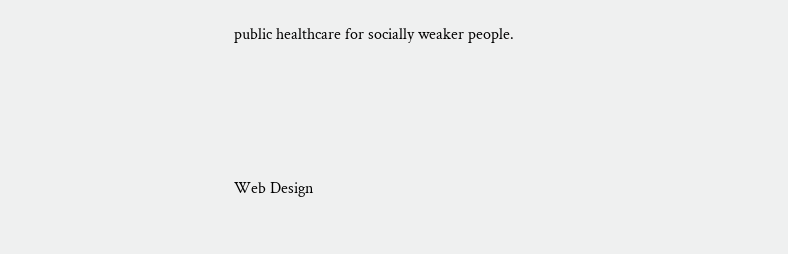public healthcare for socially weaker people.




Web Design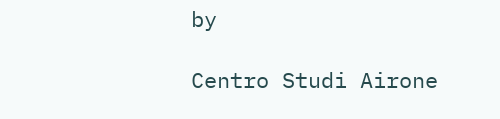by

Centro Studi Airone